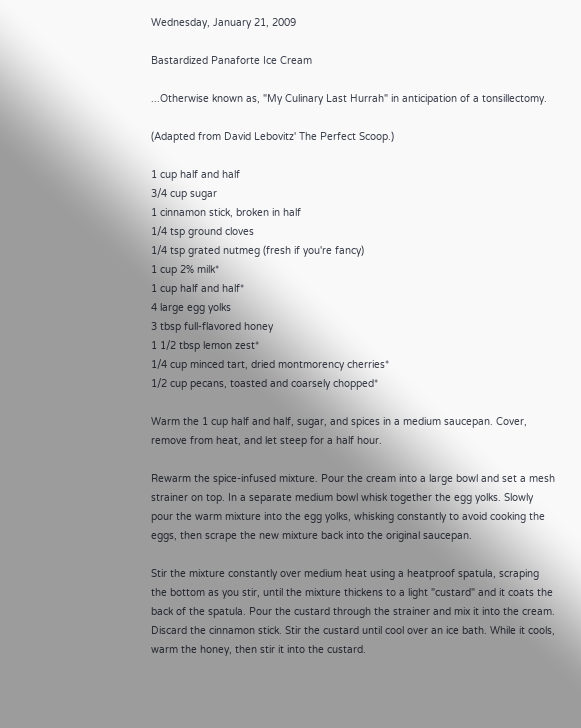Wednesday, January 21, 2009

Bastardized Panaforte Ice Cream

...Otherwise known as, "My Culinary Last Hurrah" in anticipation of a tonsillectomy.

(Adapted from David Lebovitz' The Perfect Scoop.)

1 cup half and half
3/4 cup sugar
1 cinnamon stick, broken in half
1/4 tsp ground cloves
1/4 tsp grated nutmeg (fresh if you're fancy)
1 cup 2% milk*
1 cup half and half*
4 large egg yolks
3 tbsp full-flavored honey
1 1/2 tbsp lemon zest*
1/4 cup minced tart, dried montmorency cherries*
1/2 cup pecans, toasted and coarsely chopped*

Warm the 1 cup half and half, sugar, and spices in a medium saucepan. Cover, remove from heat, and let steep for a half hour.

Rewarm the spice-infused mixture. Pour the cream into a large bowl and set a mesh strainer on top. In a separate medium bowl whisk together the egg yolks. Slowly pour the warm mixture into the egg yolks, whisking constantly to avoid cooking the eggs, then scrape the new mixture back into the original saucepan.

Stir the mixture constantly over medium heat using a heatproof spatula, scraping the bottom as you stir, until the mixture thickens to a light "custard" and it coats the back of the spatula. Pour the custard through the strainer and mix it into the cream. Discard the cinnamon stick. Stir the custard until cool over an ice bath. While it cools, warm the honey, then stir it into the custard.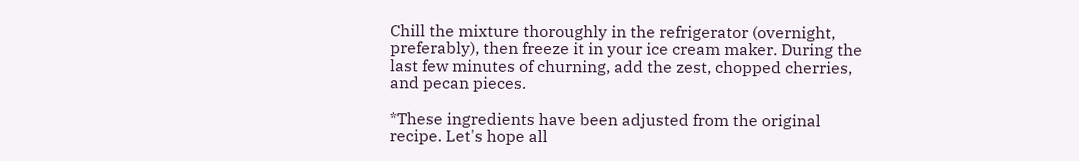Chill the mixture thoroughly in the refrigerator (overnight, preferably), then freeze it in your ice cream maker. During the last few minutes of churning, add the zest, chopped cherries, and pecan pieces.

*These ingredients have been adjusted from the original recipe. Let's hope all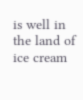is well in the land of ice cream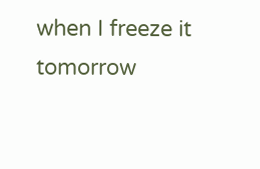when I freeze it tomorrow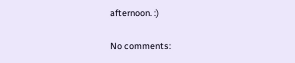afternoon. :)

No comments: